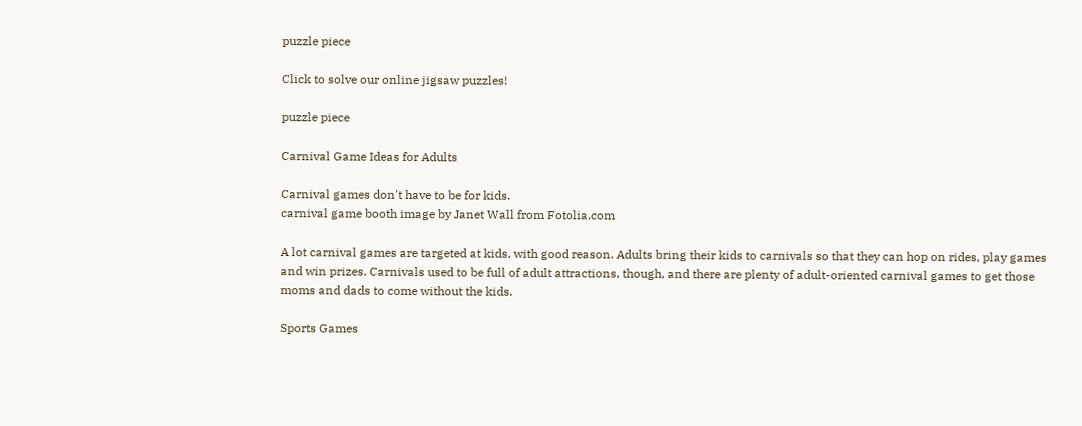puzzle piece

Click to solve our online jigsaw puzzles!

puzzle piece

Carnival Game Ideas for Adults

Carnival games don't have to be for kids.
carnival game booth image by Janet Wall from Fotolia.com

A lot carnival games are targeted at kids, with good reason. Adults bring their kids to carnivals so that they can hop on rides, play games and win prizes. Carnivals used to be full of adult attractions, though, and there are plenty of adult-oriented carnival games to get those moms and dads to come without the kids.

Sports Games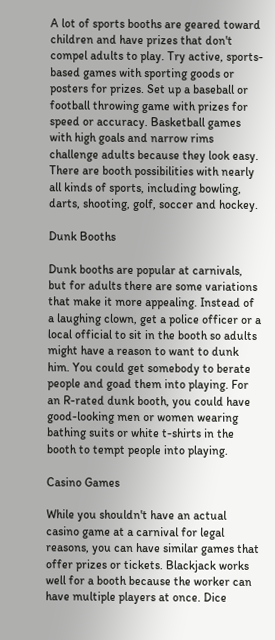A lot of sports booths are geared toward children and have prizes that don't compel adults to play. Try active, sports-based games with sporting goods or posters for prizes. Set up a baseball or football throwing game with prizes for speed or accuracy. Basketball games with high goals and narrow rims challenge adults because they look easy. There are booth possibilities with nearly all kinds of sports, including bowling, darts, shooting, golf, soccer and hockey.

Dunk Booths

Dunk booths are popular at carnivals, but for adults there are some variations that make it more appealing. Instead of a laughing clown, get a police officer or a local official to sit in the booth so adults might have a reason to want to dunk him. You could get somebody to berate people and goad them into playing. For an R-rated dunk booth, you could have good-looking men or women wearing bathing suits or white t-shirts in the booth to tempt people into playing.

Casino Games

While you shouldn't have an actual casino game at a carnival for legal reasons, you can have similar games that offer prizes or tickets. Blackjack works well for a booth because the worker can have multiple players at once. Dice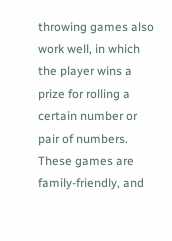throwing games also work well, in which the player wins a prize for rolling a certain number or pair of numbers. These games are family-friendly, and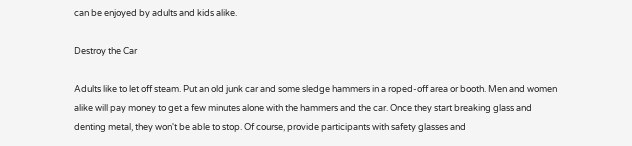can be enjoyed by adults and kids alike.

Destroy the Car

Adults like to let off steam. Put an old junk car and some sledge hammers in a roped-off area or booth. Men and women alike will pay money to get a few minutes alone with the hammers and the car. Once they start breaking glass and denting metal, they won't be able to stop. Of course, provide participants with safety glasses and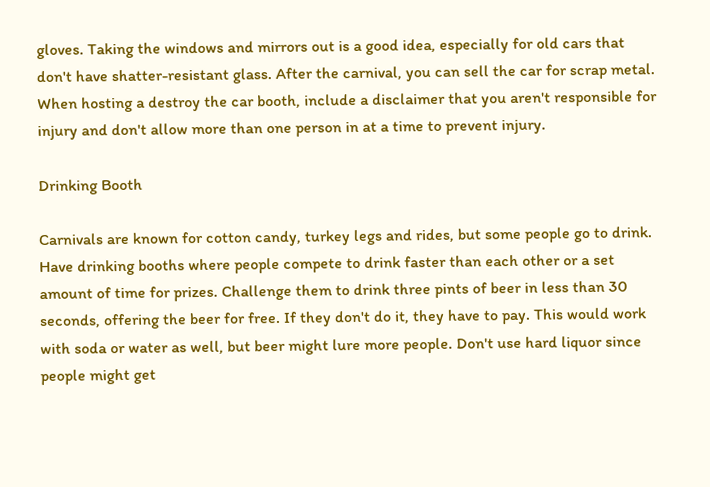gloves. Taking the windows and mirrors out is a good idea, especially for old cars that don't have shatter-resistant glass. After the carnival, you can sell the car for scrap metal. When hosting a destroy the car booth, include a disclaimer that you aren't responsible for injury and don't allow more than one person in at a time to prevent injury.

Drinking Booth

Carnivals are known for cotton candy, turkey legs and rides, but some people go to drink. Have drinking booths where people compete to drink faster than each other or a set amount of time for prizes. Challenge them to drink three pints of beer in less than 30 seconds, offering the beer for free. If they don't do it, they have to pay. This would work with soda or water as well, but beer might lure more people. Don't use hard liquor since people might get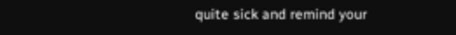quite sick and remind your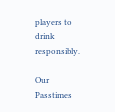players to drink responsibly.

Our Passtimes